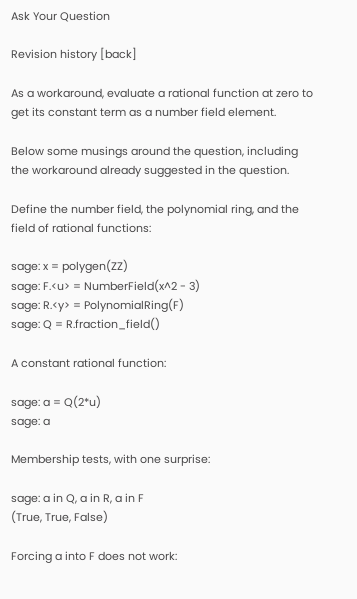Ask Your Question

Revision history [back]

As a workaround, evaluate a rational function at zero to get its constant term as a number field element.

Below some musings around the question, including the workaround already suggested in the question.

Define the number field, the polynomial ring, and the field of rational functions:

sage: x = polygen(ZZ)
sage: F.<u> = NumberField(x^2 - 3)
sage: R.<y> = PolynomialRing(F)
sage: Q = R.fraction_field()

A constant rational function:

sage: a = Q(2*u)
sage: a

Membership tests, with one surprise:

sage: a in Q, a in R, a in F
(True, True, False)

Forcing a into F does not work: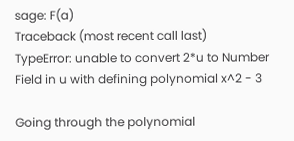sage: F(a)
Traceback (most recent call last)
TypeError: unable to convert 2*u to Number Field in u with defining polynomial x^2 - 3

Going through the polynomial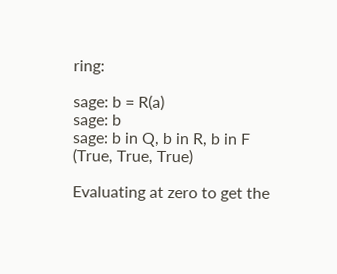ring:

sage: b = R(a)
sage: b
sage: b in Q, b in R, b in F
(True, True, True)

Evaluating at zero to get the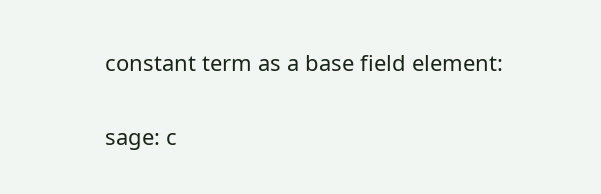constant term as a base field element:

sage: c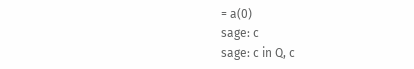= a(0)
sage: c
sage: c in Q, c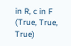in R, c in F
(True, True, True)